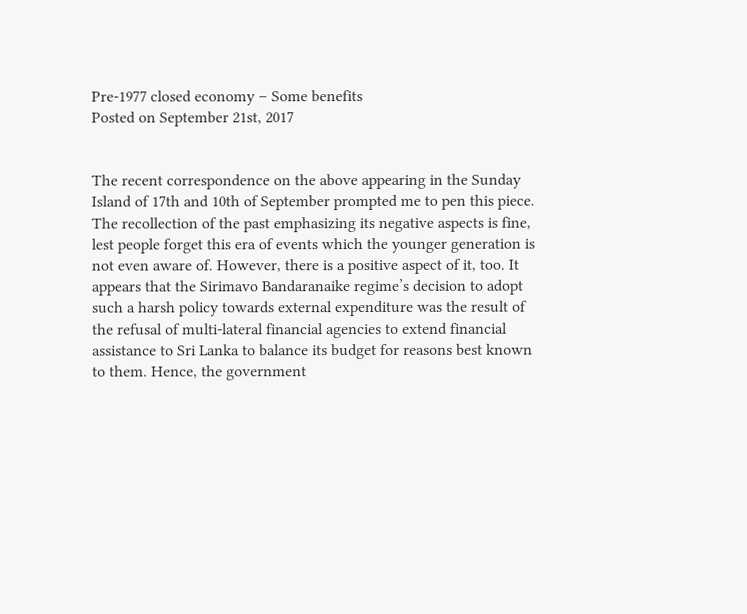Pre-1977 closed economy – Some benefits
Posted on September 21st, 2017


The recent correspondence on the above appearing in the Sunday Island of 17th and 10th of September prompted me to pen this piece. The recollection of the past emphasizing its negative aspects is fine, lest people forget this era of events which the younger generation is not even aware of. However, there is a positive aspect of it, too. It appears that the Sirimavo Bandaranaike regime’s decision to adopt such a harsh policy towards external expenditure was the result of the refusal of multi-lateral financial agencies to extend financial assistance to Sri Lanka to balance its budget for reasons best known to them. Hence, the government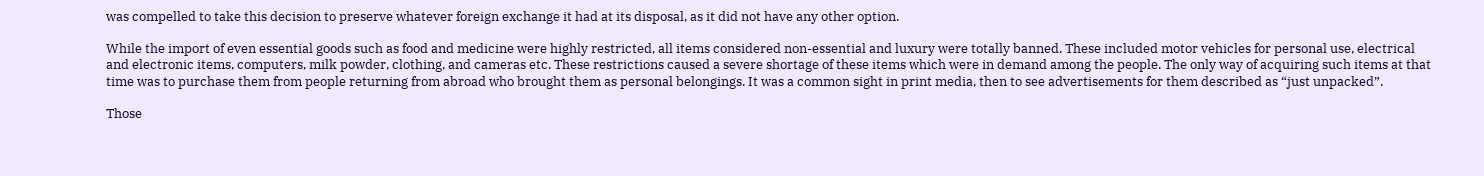was compelled to take this decision to preserve whatever foreign exchange it had at its disposal, as it did not have any other option.

While the import of even essential goods such as food and medicine were highly restricted, all items considered non-essential and luxury were totally banned. These included motor vehicles for personal use, electrical and electronic items, computers, milk powder, clothing, and cameras etc. These restrictions caused a severe shortage of these items which were in demand among the people. The only way of acquiring such items at that time was to purchase them from people returning from abroad who brought them as personal belongings. It was a common sight in print media, then to see advertisements for them described as “just unpacked”.

Those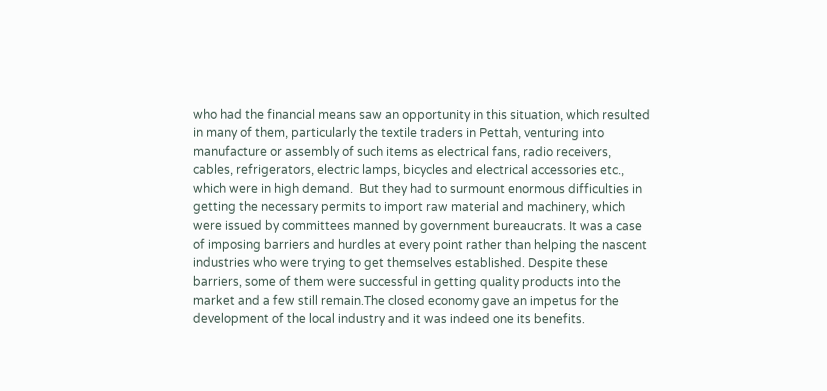who had the financial means saw an opportunity in this situation, which resulted in many of them, particularly the textile traders in Pettah, venturing into manufacture or assembly of such items as electrical fans, radio receivers, cables, refrigerators, electric lamps, bicycles and electrical accessories etc., which were in high demand.  But they had to surmount enormous difficulties in getting the necessary permits to import raw material and machinery, which were issued by committees manned by government bureaucrats. It was a case of imposing barriers and hurdles at every point rather than helping the nascent industries who were trying to get themselves established. Despite these barriers, some of them were successful in getting quality products into the market and a few still remain.The closed economy gave an impetus for the development of the local industry and it was indeed one its benefits.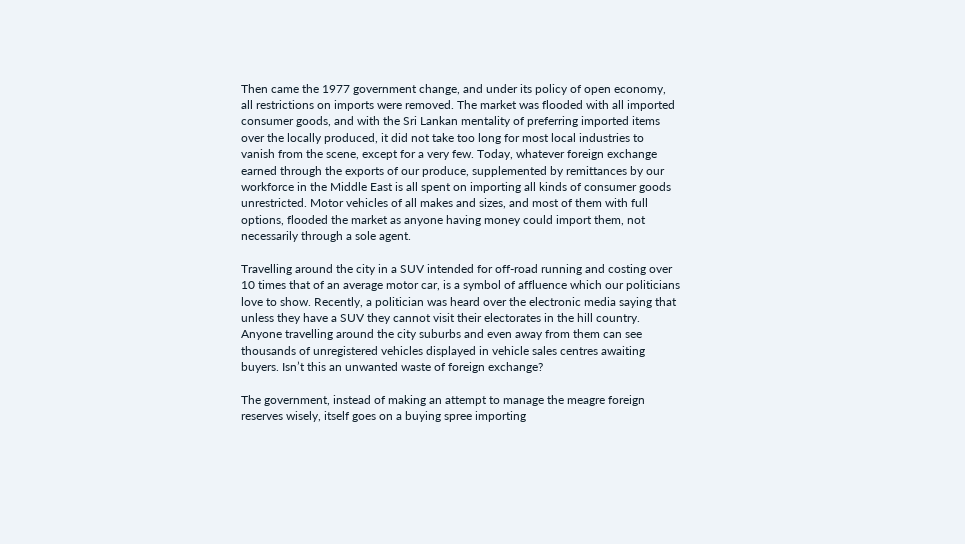Then came the 1977 government change, and under its policy of open economy, all restrictions on imports were removed. The market was flooded with all imported consumer goods, and with the Sri Lankan mentality of preferring imported items over the locally produced, it did not take too long for most local industries to vanish from the scene, except for a very few. Today, whatever foreign exchange earned through the exports of our produce, supplemented by remittances by our workforce in the Middle East is all spent on importing all kinds of consumer goods unrestricted. Motor vehicles of all makes and sizes, and most of them with full options, flooded the market as anyone having money could import them, not necessarily through a sole agent.

Travelling around the city in a SUV intended for off-road running and costing over 10 times that of an average motor car, is a symbol of affluence which our politicians love to show. Recently, a politician was heard over the electronic media saying that unless they have a SUV they cannot visit their electorates in the hill country. Anyone travelling around the city suburbs and even away from them can see thousands of unregistered vehicles displayed in vehicle sales centres awaiting buyers. Isn’t this an unwanted waste of foreign exchange?

The government, instead of making an attempt to manage the meagre foreign reserves wisely, itself goes on a buying spree importing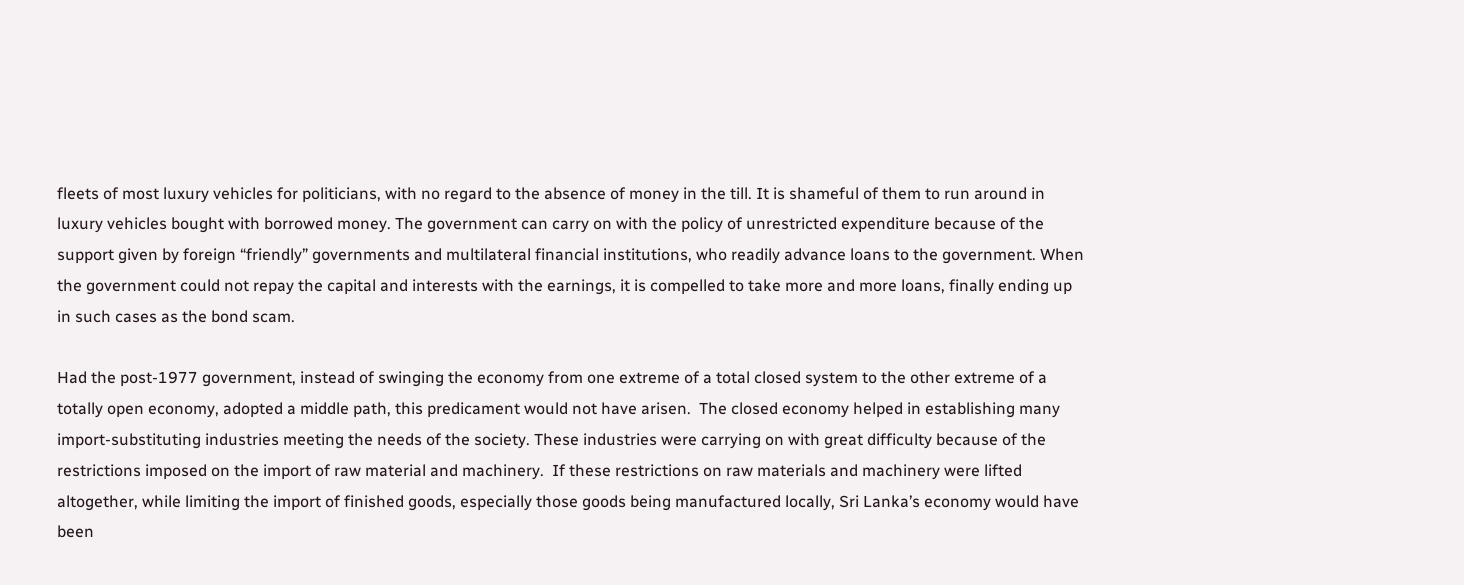fleets of most luxury vehicles for politicians, with no regard to the absence of money in the till. It is shameful of them to run around in luxury vehicles bought with borrowed money. The government can carry on with the policy of unrestricted expenditure because of the support given by foreign “friendly” governments and multilateral financial institutions, who readily advance loans to the government. When the government could not repay the capital and interests with the earnings, it is compelled to take more and more loans, finally ending up in such cases as the bond scam.

Had the post-1977 government, instead of swinging the economy from one extreme of a total closed system to the other extreme of a totally open economy, adopted a middle path, this predicament would not have arisen.  The closed economy helped in establishing many import-substituting industries meeting the needs of the society. These industries were carrying on with great difficulty because of the restrictions imposed on the import of raw material and machinery.  If these restrictions on raw materials and machinery were lifted altogether, while limiting the import of finished goods, especially those goods being manufactured locally, Sri Lanka’s economy would have been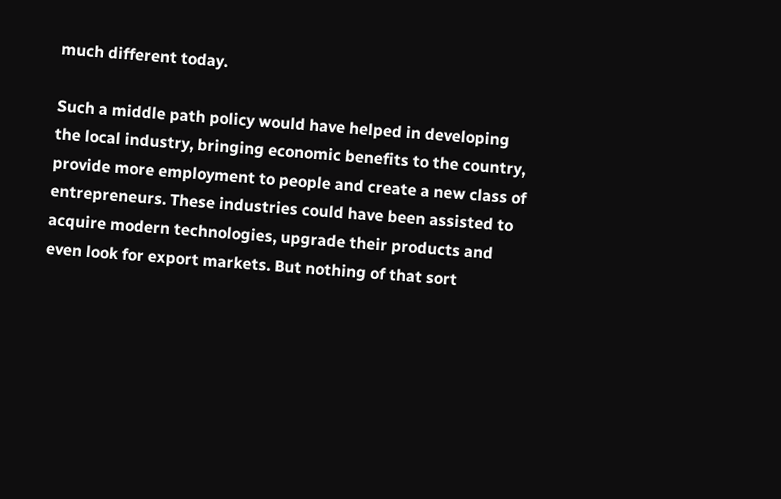much different today.

Such a middle path policy would have helped in developing the local industry, bringing economic benefits to the country, provide more employment to people and create a new class of entrepreneurs. These industries could have been assisted to acquire modern technologies, upgrade their products and even look for export markets. But nothing of that sort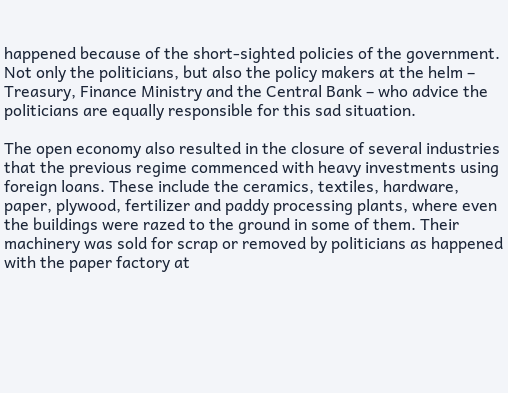happened because of the short-sighted policies of the government. Not only the politicians, but also the policy makers at the helm – Treasury, Finance Ministry and the Central Bank – who advice the politicians are equally responsible for this sad situation.

The open economy also resulted in the closure of several industries that the previous regime commenced with heavy investments using foreign loans. These include the ceramics, textiles, hardware, paper, plywood, fertilizer and paddy processing plants, where even the buildings were razed to the ground in some of them. Their machinery was sold for scrap or removed by politicians as happened with the paper factory at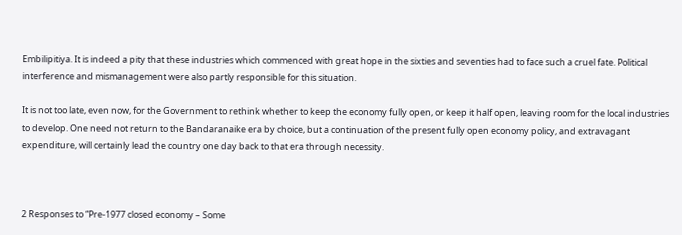Embilipitiya. It is indeed a pity that these industries which commenced with great hope in the sixties and seventies had to face such a cruel fate. Political interference and mismanagement were also partly responsible for this situation.

It is not too late, even now, for the Government to rethink whether to keep the economy fully open, or keep it half open, leaving room for the local industries to develop. One need not return to the Bandaranaike era by choice, but a continuation of the present fully open economy policy, and extravagant expenditure, will certainly lead the country one day back to that era through necessity.



2 Responses to “Pre-1977 closed economy – Some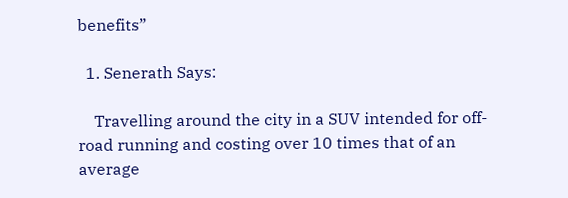benefits”

  1. Senerath Says:

    Travelling around the city in a SUV intended for off-road running and costing over 10 times that of an average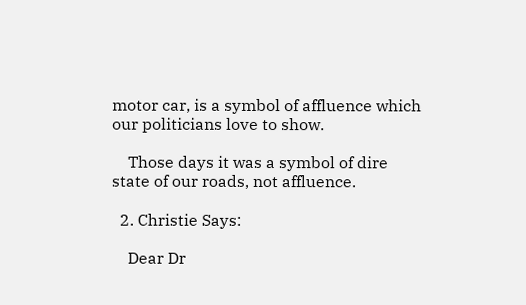motor car, is a symbol of affluence which our politicians love to show.

    Those days it was a symbol of dire state of our roads, not affluence.

  2. Christie Says:

    Dear Dr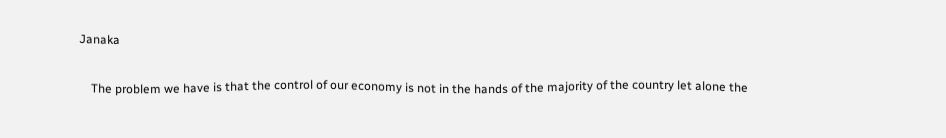Janaka

    The problem we have is that the control of our economy is not in the hands of the majority of the country let alone the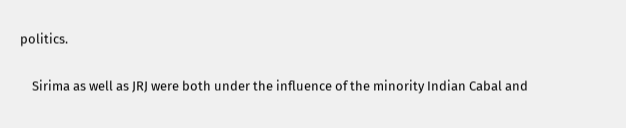politics.

    Sirima as well as JRJ were both under the influence of the minority Indian Cabal and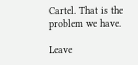Cartel. That is the problem we have.

Leave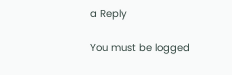a Reply

You must be logged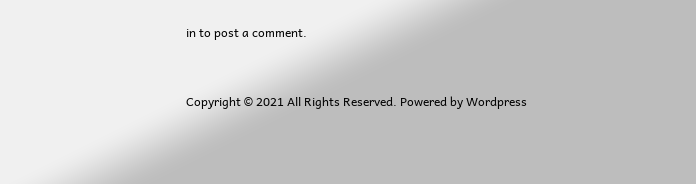in to post a comment.



Copyright © 2021 All Rights Reserved. Powered by Wordpress